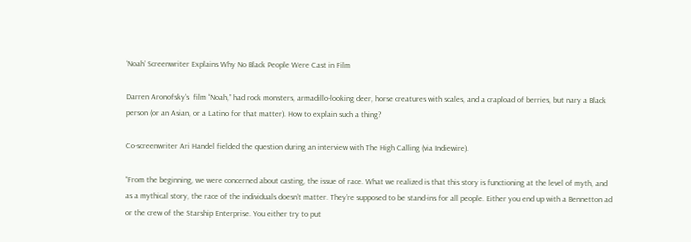‘Noah’ Screenwriter Explains Why No Black People Were Cast in Film

Darren Aronofsky’s  film “Noah,” had rock monsters, armadillo-looking deer, horse creatures with scales, and a crapload of berries, but nary a Black person (or an Asian, or a Latino for that matter). How to explain such a thing?

Co-screenwriter Ari Handel fielded the question during an interview with The High Calling (via Indiewire).

“From the beginning, we were concerned about casting, the issue of race. What we realized is that this story is functioning at the level of myth, and as a mythical story, the race of the individuals doesn’t matter. They’re supposed to be stand-ins for all people. Either you end up with a Bennetton ad or the crew of the Starship Enterprise. You either try to put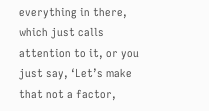everything in there, which just calls attention to it, or you just say, ‘Let’s make that not a factor,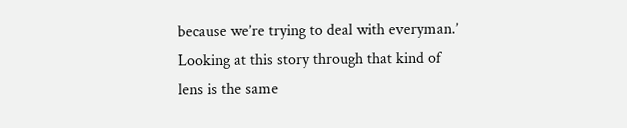because we’re trying to deal with everyman.’ Looking at this story through that kind of lens is the same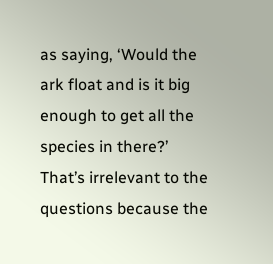as saying, ‘Would the ark float and is it big enough to get all the species in there?’ That’s irrelevant to the questions because the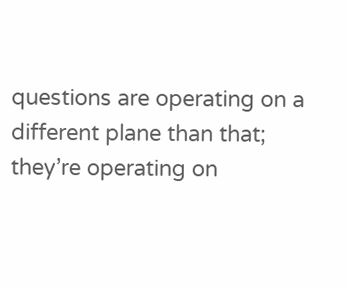questions are operating on a different plane than that; they’re operating on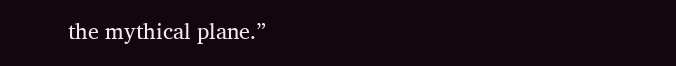the mythical plane.”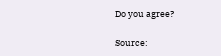Do you agree?

Source: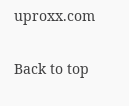uproxx.com

Back to top